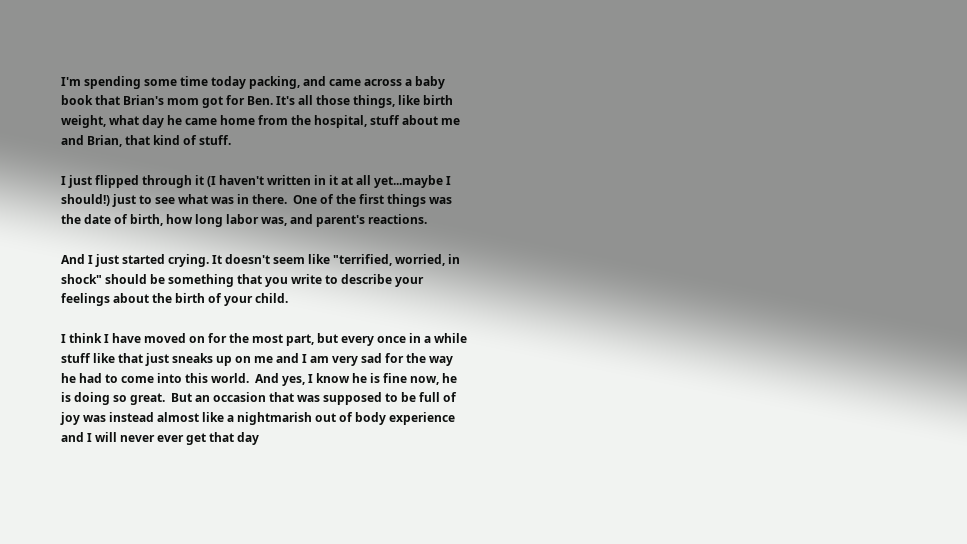I'm spending some time today packing, and came across a baby book that Brian's mom got for Ben. It's all those things, like birth weight, what day he came home from the hospital, stuff about me and Brian, that kind of stuff.

I just flipped through it (I haven't written in it at all yet...maybe I should!) just to see what was in there.  One of the first things was the date of birth, how long labor was, and parent's reactions.

And I just started crying. It doesn't seem like "terrified, worried, in shock" should be something that you write to describe your feelings about the birth of your child.

I think I have moved on for the most part, but every once in a while stuff like that just sneaks up on me and I am very sad for the way he had to come into this world.  And yes, I know he is fine now, he is doing so great.  But an occasion that was supposed to be full of joy was instead almost like a nightmarish out of body experience and I will never ever get that day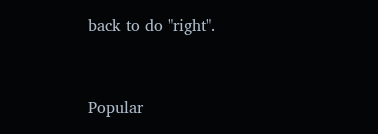back to do "right".


Popular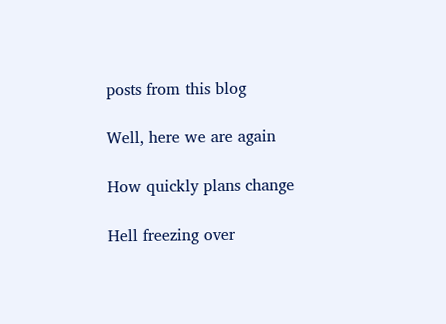posts from this blog

Well, here we are again

How quickly plans change

Hell freezing over